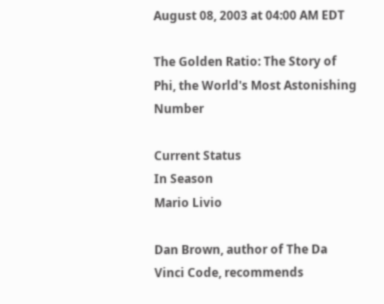August 08, 2003 at 04:00 AM EDT

The Golden Ratio: The Story of Phi, the World's Most Astonishing Number

Current Status
In Season
Mario Livio

Dan Brown, author of The Da Vinci Code, recommends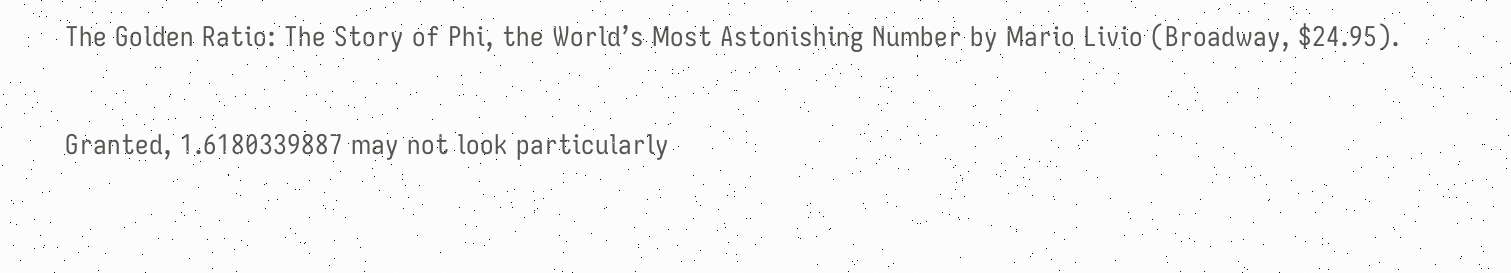The Golden Ratio: The Story of Phi, the World’s Most Astonishing Number by Mario Livio (Broadway, $24.95).

Granted, 1.6180339887 may not look particularly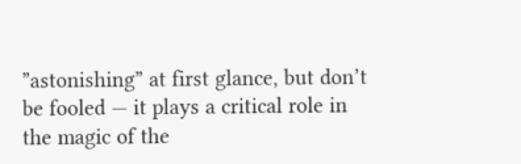”astonishing” at first glance, but don’t be fooled — it plays a critical role in the magic of the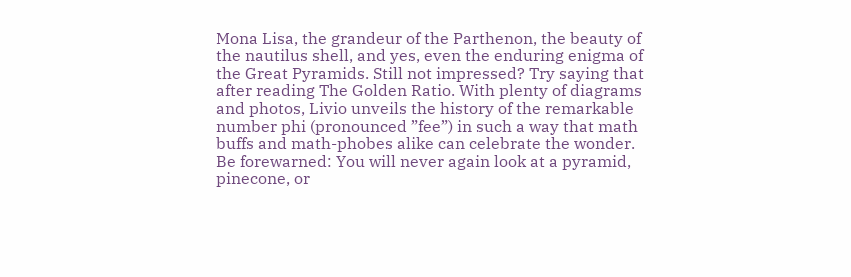Mona Lisa, the grandeur of the Parthenon, the beauty of the nautilus shell, and yes, even the enduring enigma of the Great Pyramids. Still not impressed? Try saying that after reading The Golden Ratio. With plenty of diagrams and photos, Livio unveils the history of the remarkable number phi (pronounced ”fee”) in such a way that math buffs and math-phobes alike can celebrate the wonder. Be forewarned: You will never again look at a pyramid, pinecone, or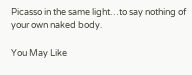Picasso in the same light…to say nothing of your own naked body.

You May Like